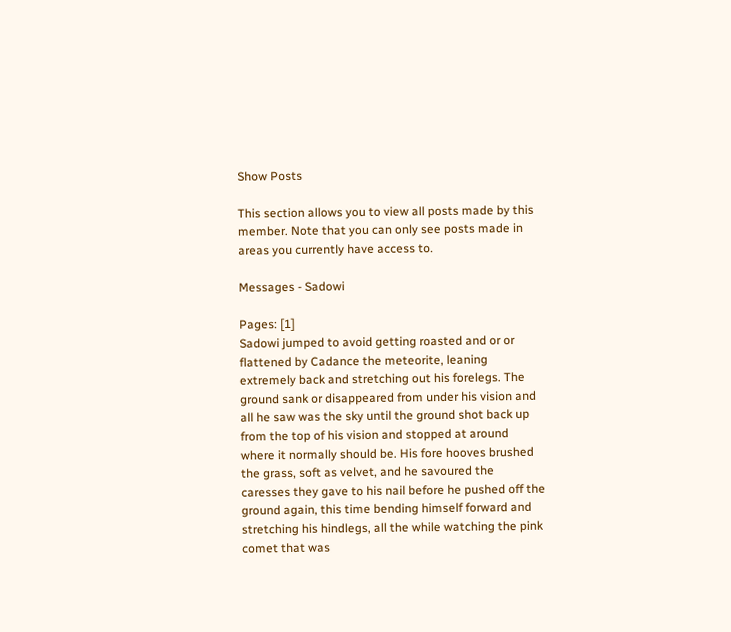Show Posts

This section allows you to view all posts made by this member. Note that you can only see posts made in areas you currently have access to.

Messages - Sadowi

Pages: [1]
Sadowi jumped to avoid getting roasted and or or flattened by Cadance the meteorite, leaning extremely back and stretching out his forelegs. The ground sank or disappeared from under his vision and all he saw was the sky until the ground shot back up from the top of his vision and stopped at around where it normally should be. His fore hooves brushed the grass, soft as velvet, and he savoured the caresses they gave to his nail before he pushed off the ground again, this time bending himself forward and stretching his hindlegs, all the while watching the pink comet that was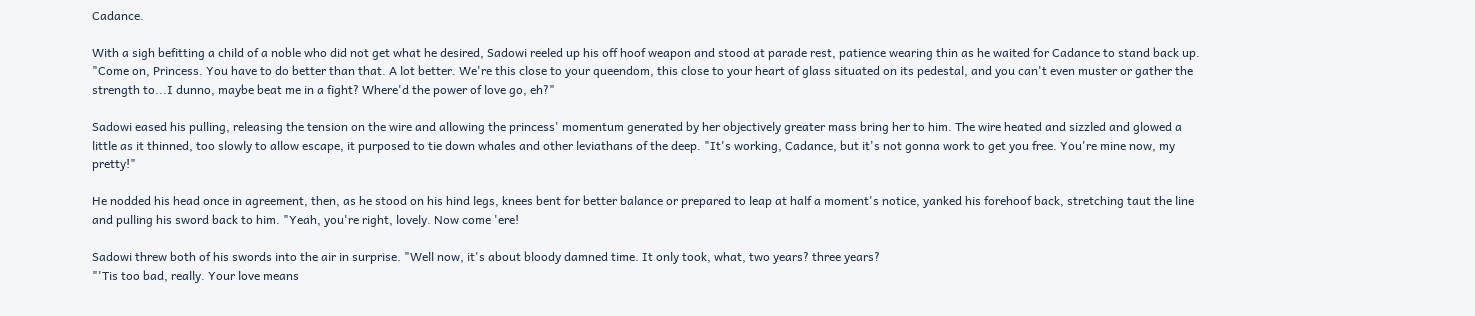Cadance.

With a sigh befitting a child of a noble who did not get what he desired, Sadowi reeled up his off hoof weapon and stood at parade rest, patience wearing thin as he waited for Cadance to stand back up. "Come on, Princess. You have to do better than that. A lot better. We're this close to your queendom, this close to your heart of glass situated on its pedestal, and you can't even muster or gather the strength to...I dunno, maybe beat me in a fight? Where'd the power of love go, eh?"

Sadowi eased his pulling, releasing the tension on the wire and allowing the princess' momentum generated by her objectively greater mass bring her to him. The wire heated and sizzled and glowed a little as it thinned, too slowly to allow escape, it purposed to tie down whales and other leviathans of the deep. "It's working, Cadance, but it's not gonna work to get you free. You're mine now, my pretty!"

He nodded his head once in agreement, then, as he stood on his hind legs, knees bent for better balance or prepared to leap at half a moment's notice, yanked his forehoof back, stretching taut the line and pulling his sword back to him. "Yeah, you're right, lovely. Now come 'ere!

Sadowi threw both of his swords into the air in surprise. "Well now, it's about bloody damned time. It only took, what, two years? three years?
"'Tis too bad, really. Your love means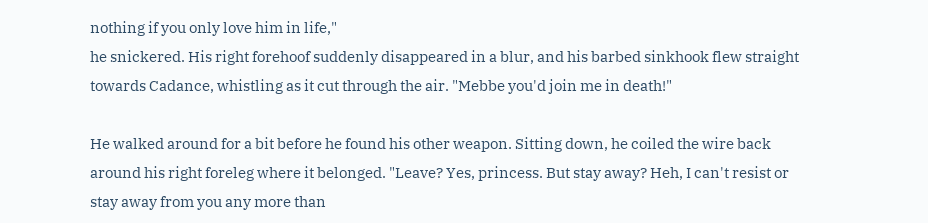nothing if you only love him in life,"
he snickered. His right forehoof suddenly disappeared in a blur, and his barbed sinkhook flew straight towards Cadance, whistling as it cut through the air. "Mebbe you'd join me in death!"

He walked around for a bit before he found his other weapon. Sitting down, he coiled the wire back around his right foreleg where it belonged. "Leave? Yes, princess. But stay away? Heh, I can't resist or stay away from you any more than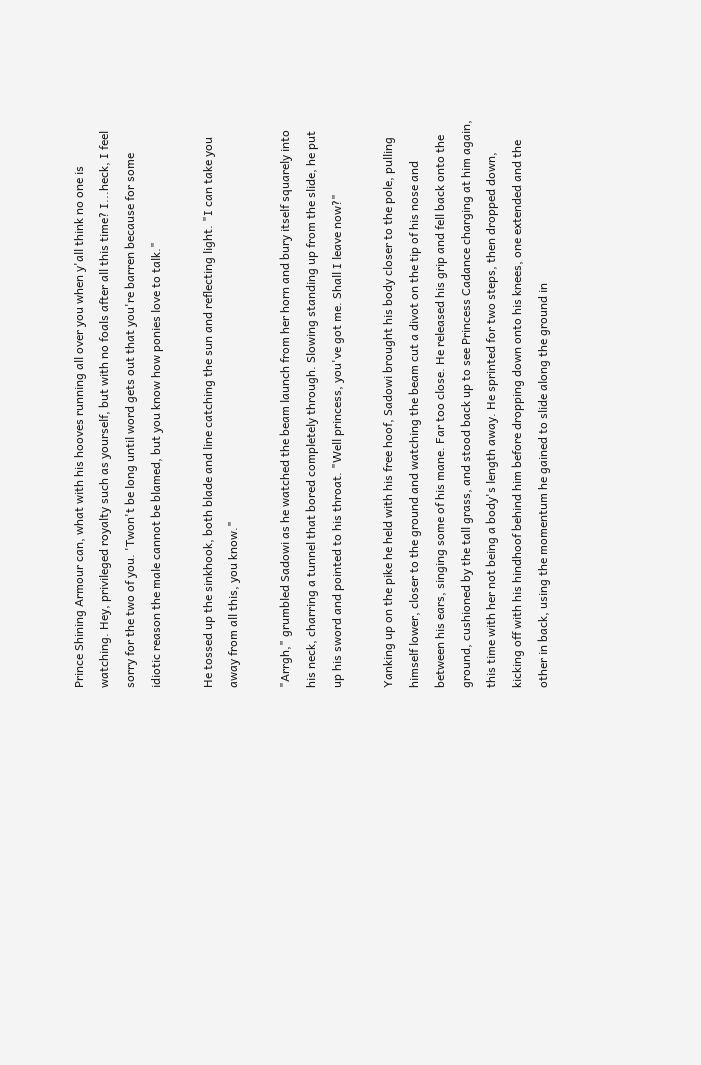Prince Shining Armour can, what with his hooves running all over you when y'all think no one is watching. Hey, privileged royalty such as yourself, but with no foals after all this time? I...heck, I feel sorry for the two of you. 'Twon't be long until word gets out that you're barren because for some idiotic reason the male cannot be blamed, but you know how ponies love to talk."

He tossed up the sinkhook, both blade and line catching the sun and reflecting light. "I can take you away from all this, you know."

"Arrgh," grumbled Sadowi as he watched the beam launch from her horn and bury itself squarely into his neck, charring a tunnel that bored completely through. Slowing standing up from the slide, he put up his sword and pointed to his throat. "Well princess, you've got me. Shall I leave now?"

Yanking up on the pike he held with his free hoof, Sadowi brought his body closer to the pole, pulling himself lower, closer to the ground and watching the beam cut a divot on the tip of his nose and between his ears, singing some of his mane. Far too close. He released his grip and fell back onto the ground, cushioned by the tall grass, and stood back up to see Princess Cadance charging at him again, this time with her not being a body's length away. He sprinted for two steps, then dropped down, kicking off with his hindhoof behind him before dropping down onto his knees, one extended and the other in back, using the momentum he gained to slide along the ground in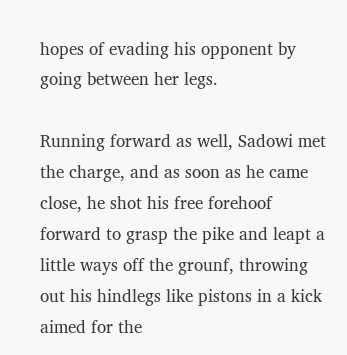hopes of evading his opponent by going between her legs.

Running forward as well, Sadowi met the charge, and as soon as he came close, he shot his free forehoof forward to grasp the pike and leapt a little ways off the grounf, throwing out his hindlegs like pistons in a kick aimed for the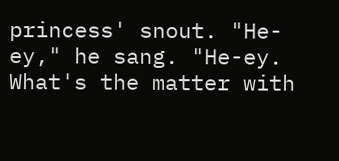princess' snout. "He-ey," he sang. "He-ey. What's the matter with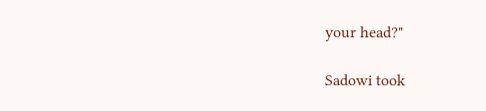your head?"

Sadowi took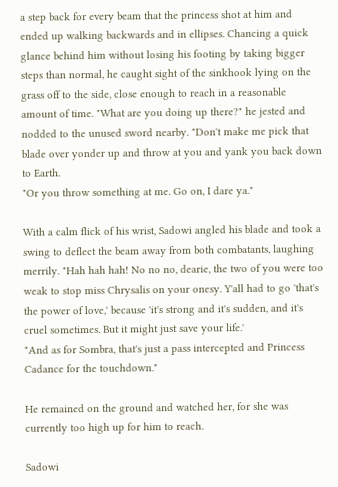a step back for every beam that the princess shot at him and ended up walking backwards and in ellipses. Chancing a quick glance behind him without losing his footing by taking bigger steps than normal, he caught sight of the sinkhook lying on the grass off to the side, close enough to reach in a reasonable amount of time. "What are you doing up there?" he jested and nodded to the unused sword nearby. "Don't make me pick that blade over yonder up and throw at you and yank you back down to Earth.
"Or you throw something at me. Go on, I dare ya."

With a calm flick of his wrist, Sadowi angled his blade and took a swing to deflect the beam away from both combatants, laughing merrily. "Hah hah hah! No no no, dearie, the two of you were too weak to stop miss Chrysalis on your onesy. Y'all had to go 'that's the power of love,' because 'it's strong and it's sudden, and it's cruel sometimes. But it might just save your life.'
"And as for Sombra, that's just a pass intercepted and Princess Cadance for the touchdown."

He remained on the ground and watched her, for she was currently too high up for him to reach.

Sadowi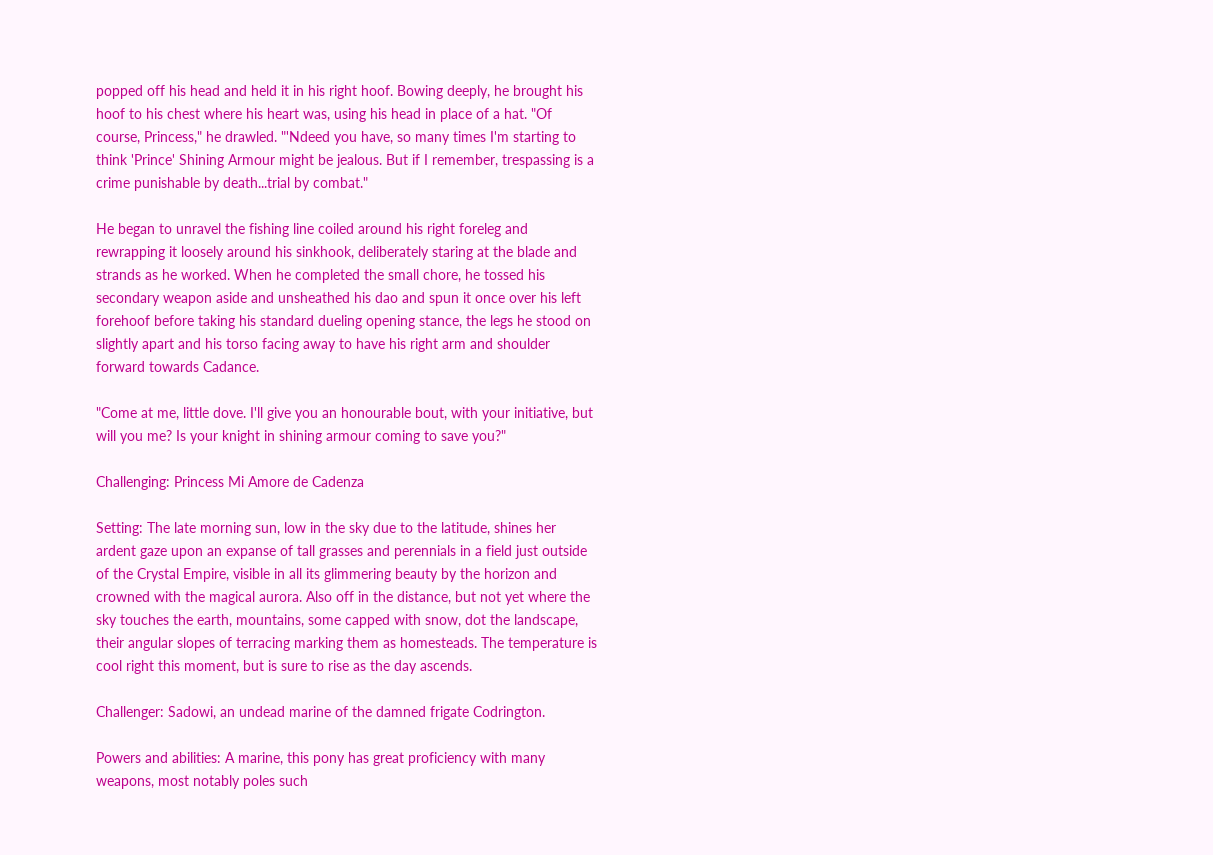popped off his head and held it in his right hoof. Bowing deeply, he brought his hoof to his chest where his heart was, using his head in place of a hat. "Of course, Princess," he drawled. "'Ndeed you have, so many times I'm starting to think 'Prince' Shining Armour might be jealous. But if I remember, trespassing is a crime punishable by death...trial by combat."

He began to unravel the fishing line coiled around his right foreleg and rewrapping it loosely around his sinkhook, deliberately staring at the blade and strands as he worked. When he completed the small chore, he tossed his secondary weapon aside and unsheathed his dao and spun it once over his left forehoof before taking his standard dueling opening stance, the legs he stood on slightly apart and his torso facing away to have his right arm and shoulder forward towards Cadance.

"Come at me, little dove. I'll give you an honourable bout, with your initiative, but will you me? Is your knight in shining armour coming to save you?"

Challenging: Princess Mi Amore de Cadenza

Setting: The late morning sun, low in the sky due to the latitude, shines her ardent gaze upon an expanse of tall grasses and perennials in a field just outside of the Crystal Empire, visible in all its glimmering beauty by the horizon and crowned with the magical aurora. Also off in the distance, but not yet where the sky touches the earth, mountains, some capped with snow, dot the landscape, their angular slopes of terracing marking them as homesteads. The temperature is cool right this moment, but is sure to rise as the day ascends.

Challenger: Sadowi, an undead marine of the damned frigate Codrington.

Powers and abilities: A marine, this pony has great proficiency with many weapons, most notably poles such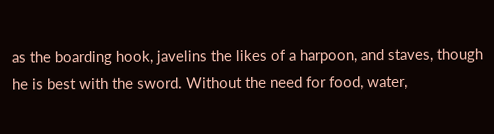as the boarding hook, javelins the likes of a harpoon, and staves, though he is best with the sword. Without the need for food, water,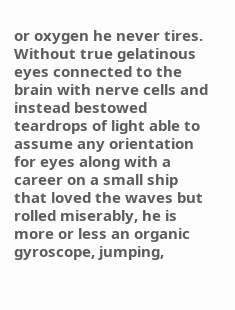or oxygen he never tires. Without true gelatinous eyes connected to the brain with nerve cells and instead bestowed teardrops of light able to assume any orientation for eyes along with a career on a small ship that loved the waves but rolled miserably, he is more or less an organic gyroscope, jumping,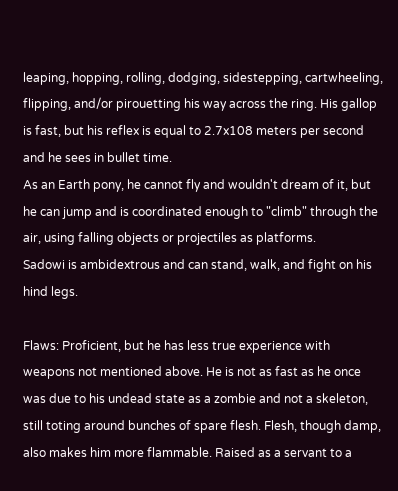leaping, hopping, rolling, dodging, sidestepping, cartwheeling, flipping, and/or pirouetting his way across the ring. His gallop is fast, but his reflex is equal to 2.7x108 meters per second and he sees in bullet time.
As an Earth pony, he cannot fly and wouldn't dream of it, but he can jump and is coordinated enough to "climb" through the air, using falling objects or projectiles as platforms.
Sadowi is ambidextrous and can stand, walk, and fight on his hind legs.

Flaws: Proficient, but he has less true experience with weapons not mentioned above. He is not as fast as he once was due to his undead state as a zombie and not a skeleton, still toting around bunches of spare flesh. Flesh, though damp, also makes him more flammable. Raised as a servant to a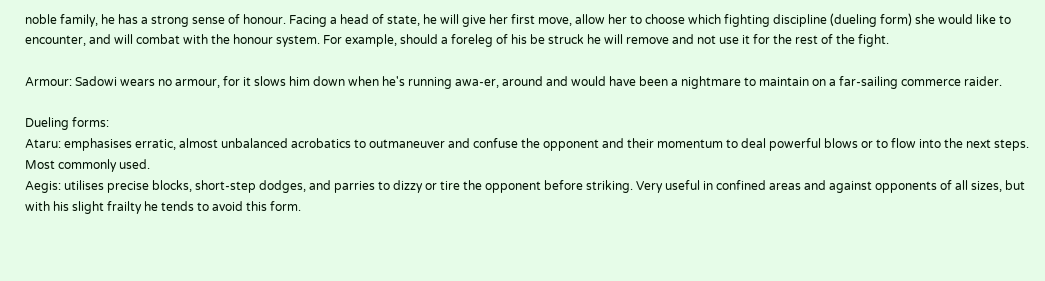noble family, he has a strong sense of honour. Facing a head of state, he will give her first move, allow her to choose which fighting discipline (dueling form) she would like to encounter, and will combat with the honour system. For example, should a foreleg of his be struck he will remove and not use it for the rest of the fight.

Armour: Sadowi wears no armour, for it slows him down when he's running awa-er, around and would have been a nightmare to maintain on a far-sailing commerce raider.

Dueling forms:
Ataru: emphasises erratic, almost unbalanced acrobatics to outmaneuver and confuse the opponent and their momentum to deal powerful blows or to flow into the next steps. Most commonly used.
Aegis: utilises precise blocks, short-step dodges, and parries to dizzy or tire the opponent before striking. Very useful in confined areas and against opponents of all sizes, but with his slight frailty he tends to avoid this form.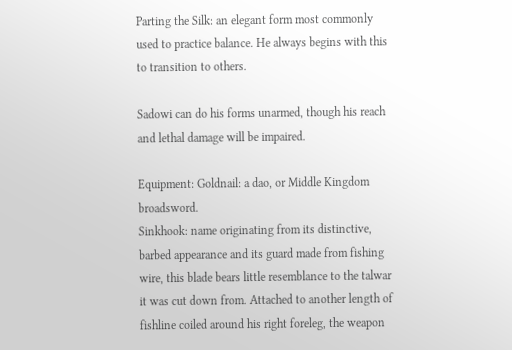Parting the Silk: an elegant form most commonly used to practice balance. He always begins with this to transition to others.

Sadowi can do his forms unarmed, though his reach and lethal damage will be impaired.

Equipment: Goldnail: a dao, or Middle Kingdom broadsword.
Sinkhook: name originating from its distinctive, barbed appearance and its guard made from fishing wire, this blade bears little resemblance to the talwar it was cut down from. Attached to another length of fishline coiled around his right foreleg, the weapon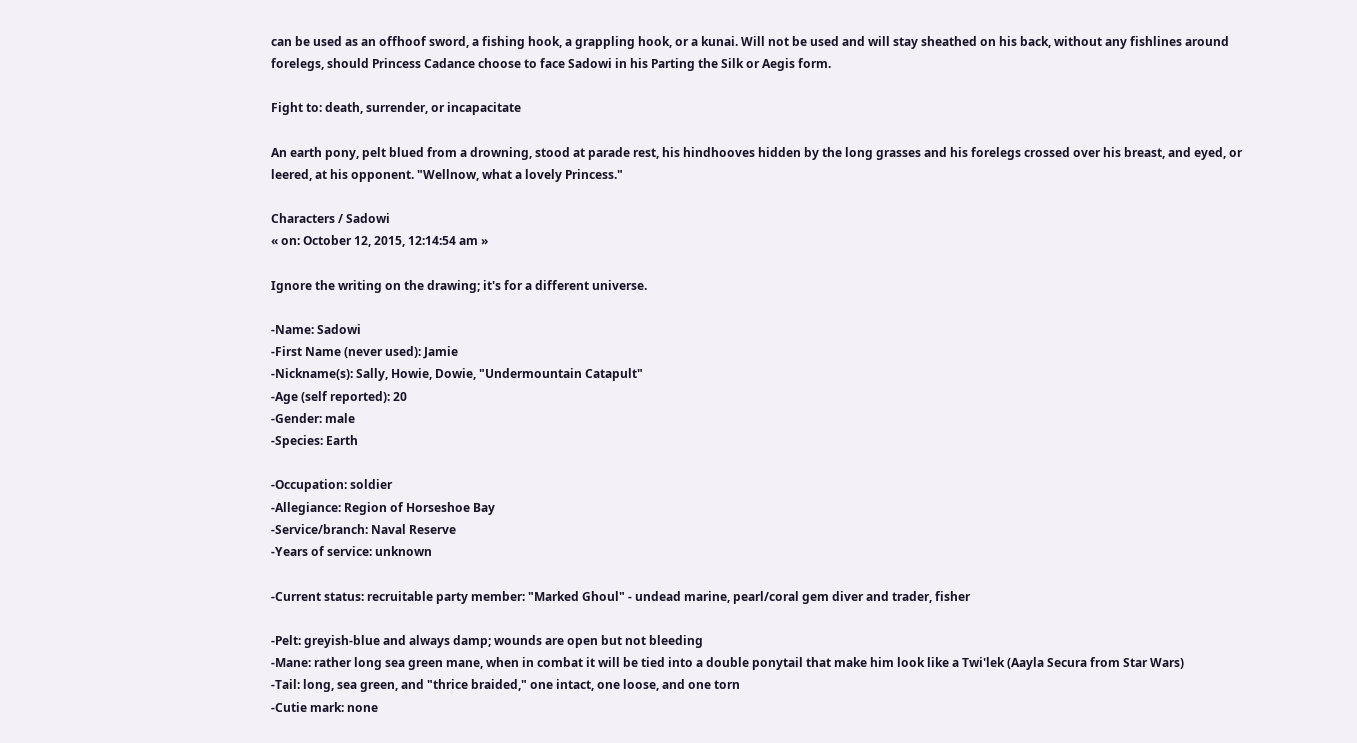can be used as an offhoof sword, a fishing hook, a grappling hook, or a kunai. Will not be used and will stay sheathed on his back, without any fishlines around forelegs, should Princess Cadance choose to face Sadowi in his Parting the Silk or Aegis form.

Fight to: death, surrender, or incapacitate

An earth pony, pelt blued from a drowning, stood at parade rest, his hindhooves hidden by the long grasses and his forelegs crossed over his breast, and eyed, or leered, at his opponent. "Wellnow, what a lovely Princess."

Characters / Sadowi
« on: October 12, 2015, 12:14:54 am »

Ignore the writing on the drawing; it's for a different universe.

-Name: Sadowi
-First Name (never used): Jamie
-Nickname(s): Sally, Howie, Dowie, "Undermountain Catapult"
-Age (self reported): 20
-Gender: male
-Species: Earth

-Occupation: soldier
-Allegiance: Region of Horseshoe Bay
-Service/branch: Naval Reserve
-Years of service: unknown

-Current status: recruitable party member: "Marked Ghoul" - undead marine, pearl/coral gem diver and trader, fisher

-Pelt: greyish-blue and always damp; wounds are open but not bleeding
-Mane: rather long sea green mane, when in combat it will be tied into a double ponytail that make him look like a Twi'lek (Aayla Secura from Star Wars)
-Tail: long, sea green, and "thrice braided," one intact, one loose, and one torn
-Cutie mark: none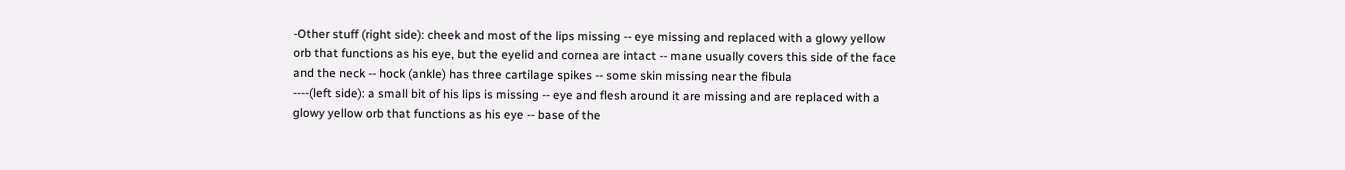-Other stuff (right side): cheek and most of the lips missing -- eye missing and replaced with a glowy yellow orb that functions as his eye, but the eyelid and cornea are intact -- mane usually covers this side of the face and the neck -- hock (ankle) has three cartilage spikes -- some skin missing near the fibula
----(left side): a small bit of his lips is missing -- eye and flesh around it are missing and are replaced with a glowy yellow orb that functions as his eye -- base of the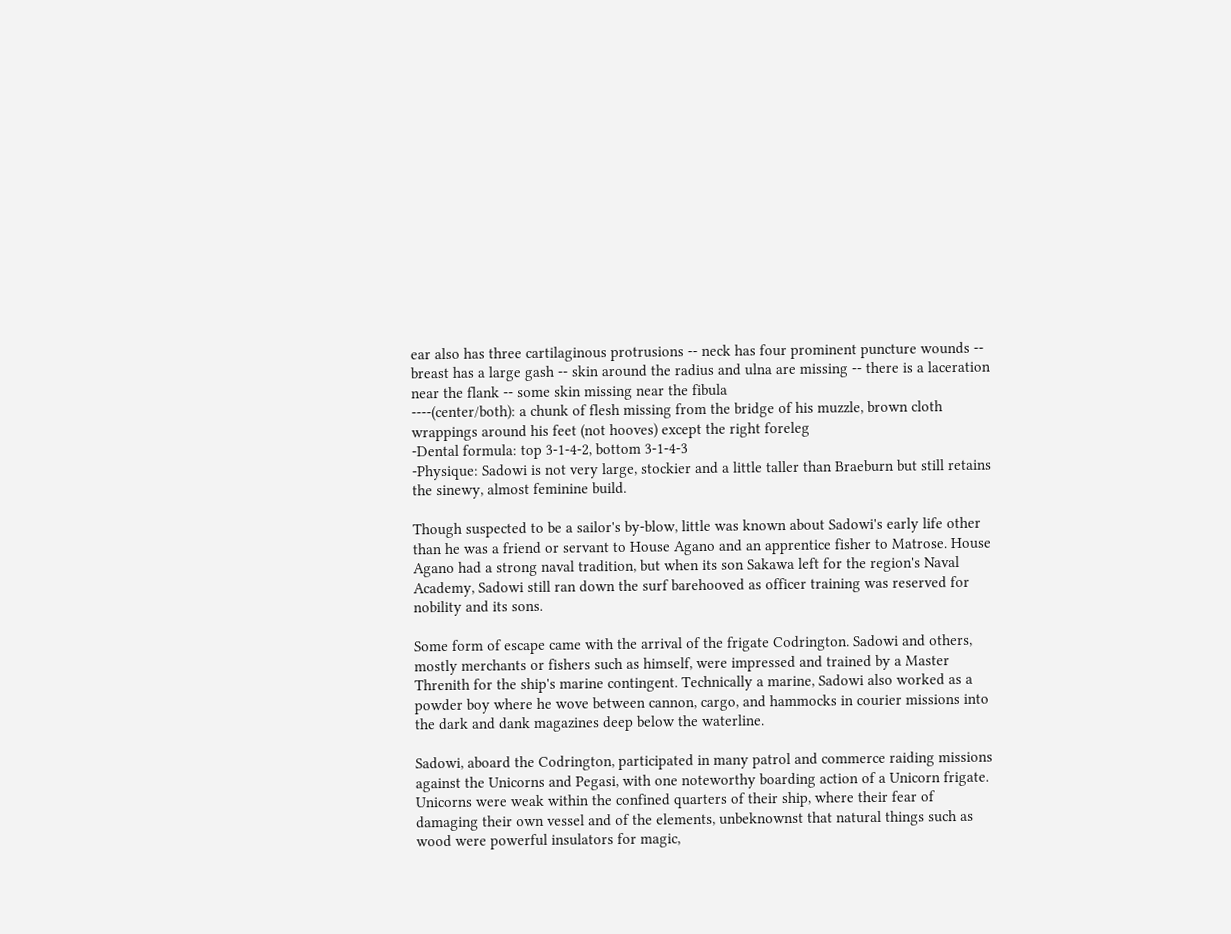ear also has three cartilaginous protrusions -- neck has four prominent puncture wounds -- breast has a large gash -- skin around the radius and ulna are missing -- there is a laceration near the flank -- some skin missing near the fibula
----(center/both): a chunk of flesh missing from the bridge of his muzzle, brown cloth wrappings around his feet (not hooves) except the right foreleg
-Dental formula: top 3-1-4-2, bottom 3-1-4-3
-Physique: Sadowi is not very large, stockier and a little taller than Braeburn but still retains the sinewy, almost feminine build.

Though suspected to be a sailor's by-blow, little was known about Sadowi's early life other than he was a friend or servant to House Agano and an apprentice fisher to Matrose. House Agano had a strong naval tradition, but when its son Sakawa left for the region's Naval Academy, Sadowi still ran down the surf barehooved as officer training was reserved for nobility and its sons.

Some form of escape came with the arrival of the frigate Codrington. Sadowi and others, mostly merchants or fishers such as himself, were impressed and trained by a Master Threnith for the ship's marine contingent. Technically a marine, Sadowi also worked as a powder boy where he wove between cannon, cargo, and hammocks in courier missions into the dark and dank magazines deep below the waterline.

Sadowi, aboard the Codrington, participated in many patrol and commerce raiding missions against the Unicorns and Pegasi, with one noteworthy boarding action of a Unicorn frigate. Unicorns were weak within the confined quarters of their ship, where their fear of damaging their own vessel and of the elements, unbeknownst that natural things such as wood were powerful insulators for magic,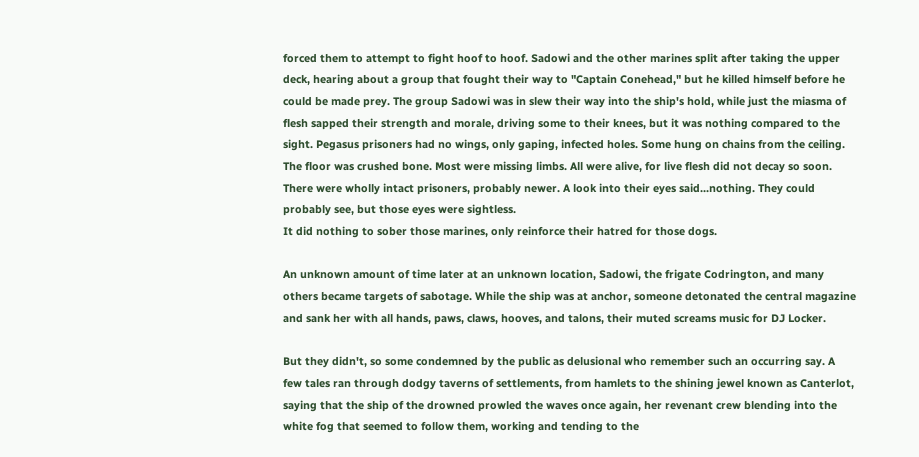forced them to attempt to fight hoof to hoof. Sadowi and the other marines split after taking the upper deck, hearing about a group that fought their way to "Captain Conehead," but he killed himself before he could be made prey. The group Sadowi was in slew their way into the ship's hold, while just the miasma of flesh sapped their strength and morale, driving some to their knees, but it was nothing compared to the sight. Pegasus prisoners had no wings, only gaping, infected holes. Some hung on chains from the ceiling. The floor was crushed bone. Most were missing limbs. All were alive, for live flesh did not decay so soon. There were wholly intact prisoners, probably newer. A look into their eyes said...nothing. They could probably see, but those eyes were sightless.
It did nothing to sober those marines, only reinforce their hatred for those dogs.

An unknown amount of time later at an unknown location, Sadowi, the frigate Codrington, and many others became targets of sabotage. While the ship was at anchor, someone detonated the central magazine and sank her with all hands, paws, claws, hooves, and talons, their muted screams music for DJ Locker.

But they didn't, so some condemned by the public as delusional who remember such an occurring say. A few tales ran through dodgy taverns of settlements, from hamlets to the shining jewel known as Canterlot, saying that the ship of the drowned prowled the waves once again, her revenant crew blending into the white fog that seemed to follow them, working and tending to the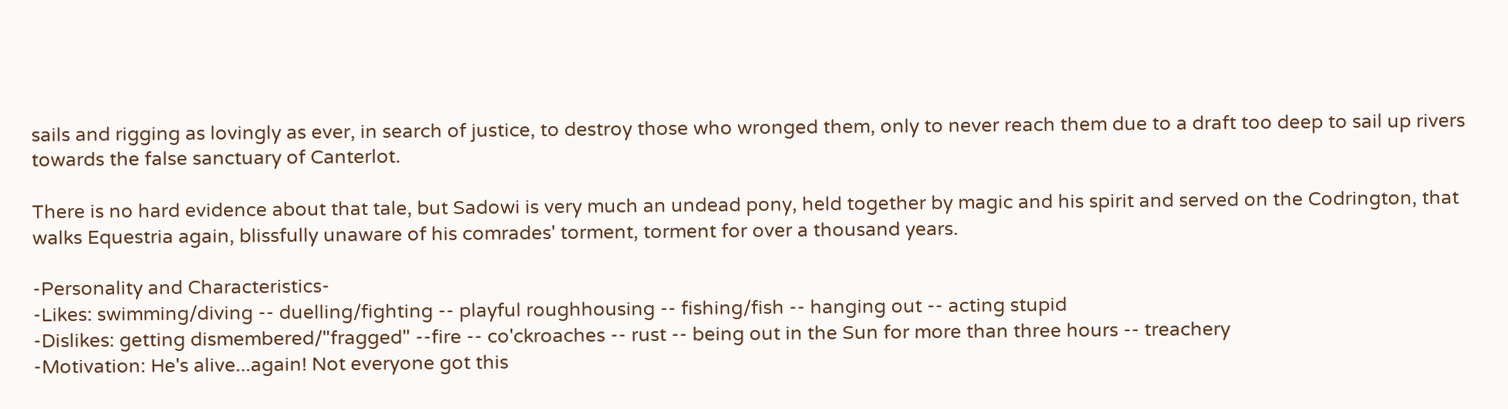sails and rigging as lovingly as ever, in search of justice, to destroy those who wronged them, only to never reach them due to a draft too deep to sail up rivers towards the false sanctuary of Canterlot.

There is no hard evidence about that tale, but Sadowi is very much an undead pony, held together by magic and his spirit and served on the Codrington, that walks Equestria again, blissfully unaware of his comrades' torment, torment for over a thousand years.

-Personality and Characteristics-
-Likes: swimming/diving -- duelling/fighting -- playful roughhousing -- fishing/fish -- hanging out -- acting stupid
-Dislikes: getting dismembered/"fragged" --fire -- co'ckroaches -- rust -- being out in the Sun for more than three hours -- treachery
-Motivation: He's alive...again! Not everyone got this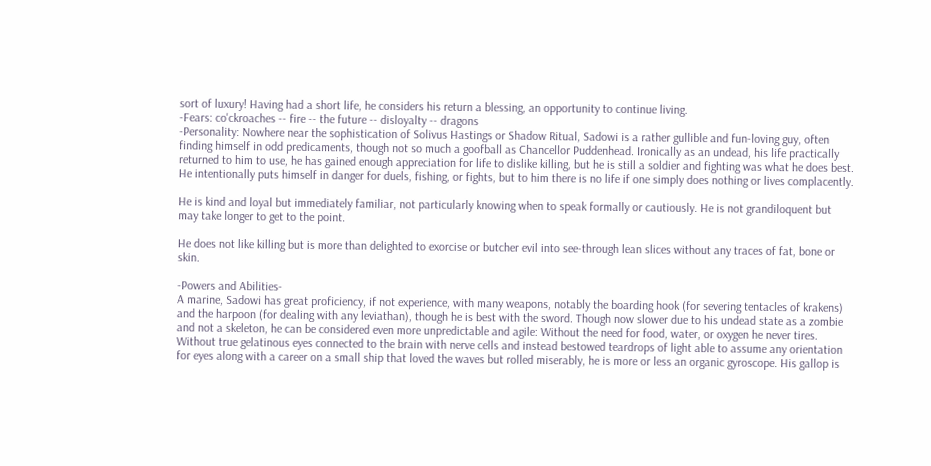sort of luxury! Having had a short life, he considers his return a blessing, an opportunity to continue living.
-Fears: co'ckroaches -- fire -- the future -- disloyalty -- dragons
-Personality: Nowhere near the sophistication of Solivus Hastings or Shadow Ritual, Sadowi is a rather gullible and fun-loving guy, often finding himself in odd predicaments, though not so much a goofball as Chancellor Puddenhead. Ironically as an undead, his life practically returned to him to use, he has gained enough appreciation for life to dislike killing, but he is still a soldier and fighting was what he does best. He intentionally puts himself in danger for duels, fishing, or fights, but to him there is no life if one simply does nothing or lives complacently.

He is kind and loyal but immediately familiar, not particularly knowing when to speak formally or cautiously. He is not grandiloquent but may take longer to get to the point.

He does not like killing but is more than delighted to exorcise or butcher evil into see-through lean slices without any traces of fat, bone or skin.

-Powers and Abilities-
A marine, Sadowi has great proficiency, if not experience, with many weapons, notably the boarding hook (for severing tentacles of krakens) and the harpoon (for dealing with any leviathan), though he is best with the sword. Though now slower due to his undead state as a zombie and not a skeleton, he can be considered even more unpredictable and agile: Without the need for food, water, or oxygen he never tires. Without true gelatinous eyes connected to the brain with nerve cells and instead bestowed teardrops of light able to assume any orientation for eyes along with a career on a small ship that loved the waves but rolled miserably, he is more or less an organic gyroscope. His gallop is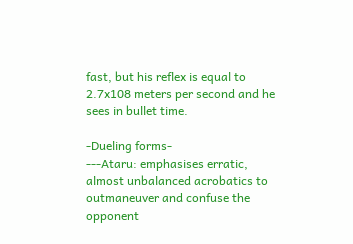fast, but his reflex is equal to 2.7x108 meters per second and he sees in bullet time.

-Dueling forms-
---Ataru: emphasises erratic, almost unbalanced acrobatics to outmaneuver and confuse the opponent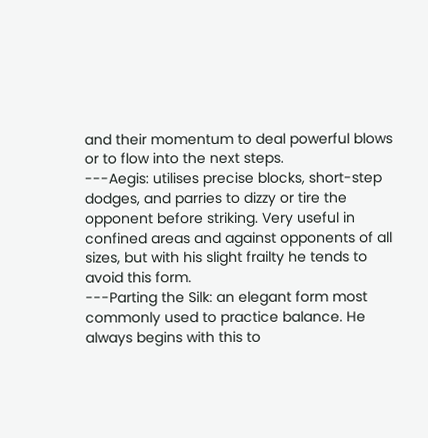and their momentum to deal powerful blows or to flow into the next steps.
---Aegis: utilises precise blocks, short-step dodges, and parries to dizzy or tire the opponent before striking. Very useful in confined areas and against opponents of all sizes, but with his slight frailty he tends to avoid this form.
---Parting the Silk: an elegant form most commonly used to practice balance. He always begins with this to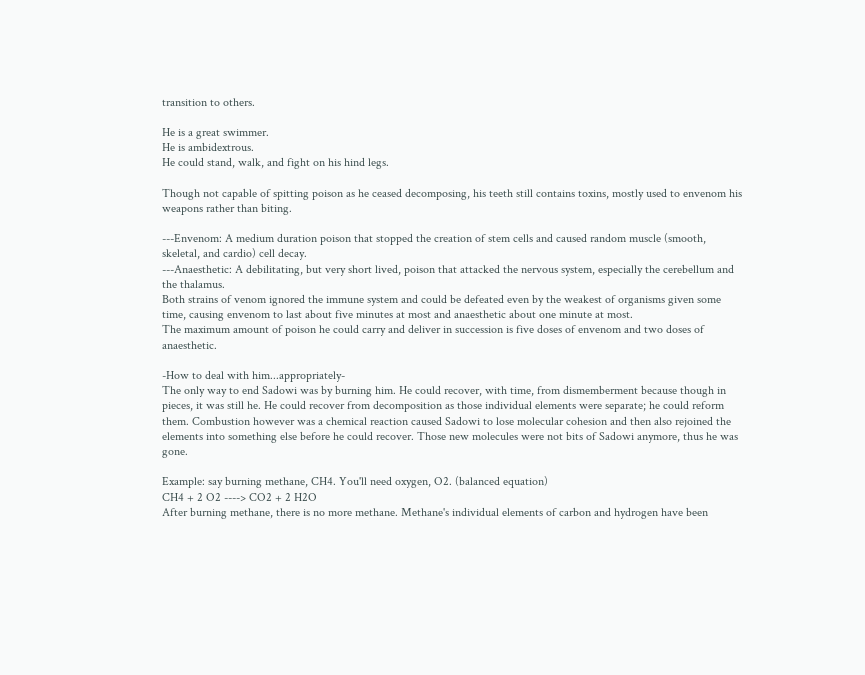transition to others.

He is a great swimmer.
He is ambidextrous.
He could stand, walk, and fight on his hind legs.

Though not capable of spitting poison as he ceased decomposing, his teeth still contains toxins, mostly used to envenom his weapons rather than biting.

---Envenom: A medium duration poison that stopped the creation of stem cells and caused random muscle (smooth, skeletal, and cardio) cell decay.
---Anaesthetic: A debilitating, but very short lived, poison that attacked the nervous system, especially the cerebellum and the thalamus.
Both strains of venom ignored the immune system and could be defeated even by the weakest of organisms given some time, causing envenom to last about five minutes at most and anaesthetic about one minute at most.
The maximum amount of poison he could carry and deliver in succession is five doses of envenom and two doses of anaesthetic.

-How to deal with him...appropriately-
The only way to end Sadowi was by burning him. He could recover, with time, from dismemberment because though in pieces, it was still he. He could recover from decomposition as those individual elements were separate; he could reform them. Combustion however was a chemical reaction caused Sadowi to lose molecular cohesion and then also rejoined the elements into something else before he could recover. Those new molecules were not bits of Sadowi anymore, thus he was gone.

Example: say burning methane, CH4. You'll need oxygen, O2. (balanced equation)
CH4 + 2 O2 ----> CO2 + 2 H2O
After burning methane, there is no more methane. Methane's individual elements of carbon and hydrogen have been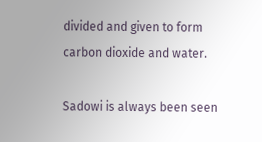divided and given to form carbon dioxide and water.

Sadowi is always been seen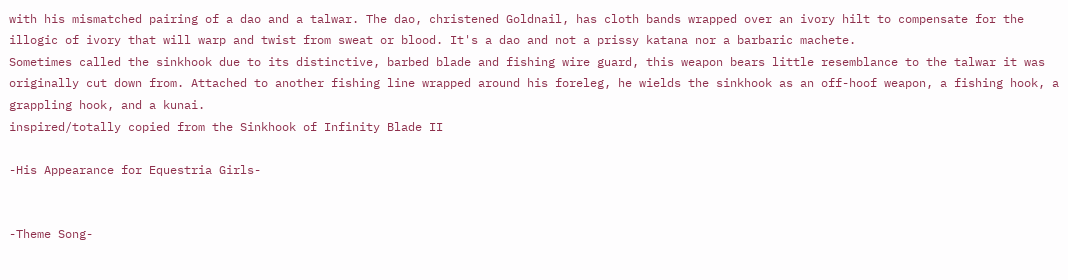with his mismatched pairing of a dao and a talwar. The dao, christened Goldnail, has cloth bands wrapped over an ivory hilt to compensate for the illogic of ivory that will warp and twist from sweat or blood. It's a dao and not a prissy katana nor a barbaric machete.
Sometimes called the sinkhook due to its distinctive, barbed blade and fishing wire guard, this weapon bears little resemblance to the talwar it was originally cut down from. Attached to another fishing line wrapped around his foreleg, he wields the sinkhook as an off-hoof weapon, a fishing hook, a grappling hook, and a kunai.
inspired/totally copied from the Sinkhook of Infinity Blade II

-His Appearance for Equestria Girls-


-Theme Song-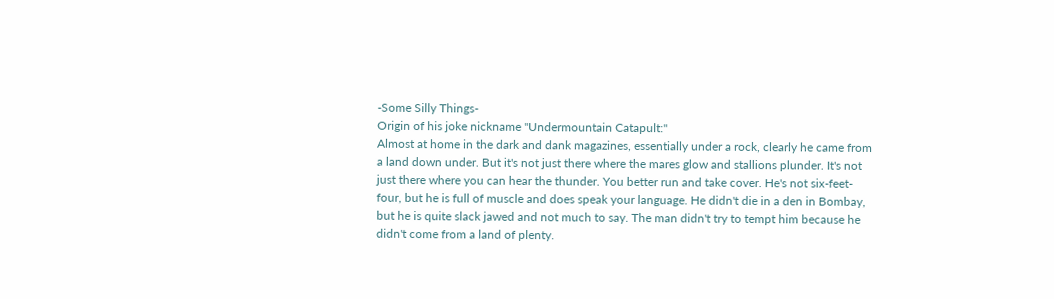-Some Silly Things-
Origin of his joke nickname "Undermountain Catapult:"
Almost at home in the dark and dank magazines, essentially under a rock, clearly he came from a land down under. But it's not just there where the mares glow and stallions plunder. It's not just there where you can hear the thunder. You better run and take cover. He's not six-feet-four, but he is full of muscle and does speak your language. He didn't die in a den in Bombay, but he is quite slack jawed and not much to say. The man didn't try to tempt him because he didn't come from a land of plenty.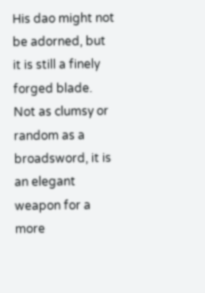His dao might not be adorned, but it is still a finely forged blade. Not as clumsy or random as a broadsword, it is an elegant weapon for a more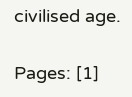civilised age.

Pages: [1]